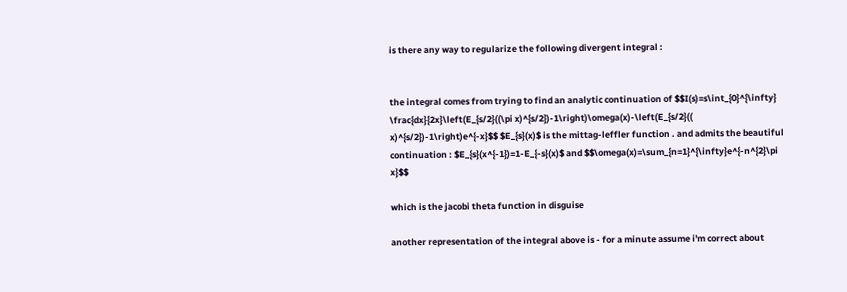is there any way to regularize the following divergent integral :


the integral comes from trying to find an analytic continuation of $$I(s)=s\int_{0}^{\infty} \frac{dx}{2x}\left(E_{s/2}((\pi x)^{s/2})-1\right)\omega(x)-\left(E_{s/2}(( x)^{s/2})-1\right)e^{-x}$$ $E_{s}(x)$ is the mittag-leffler function . and admits the beautiful continuation : $E_{s}(x^{-1})=1-E_{-s}(x)$ and $$\omega(x)=\sum_{n=1}^{\infty}e^{-n^{2}\pi x}$$

which is the jacobi theta function in disguise

another representation of the integral above is - for a minute assume i'm correct about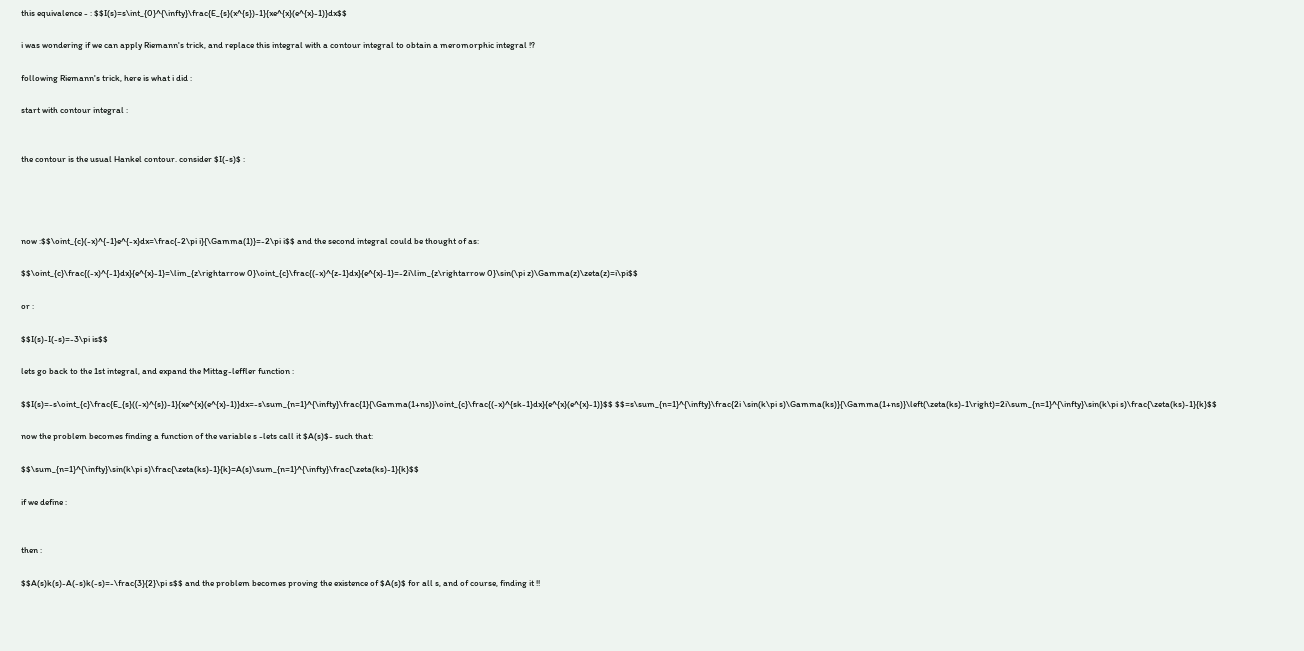this equivalence - : $$I(s)=s\int_{0}^{\infty}\frac{E_{s}(x^{s})-1}{xe^{x}(e^{x}-1)}dx$$

i was wondering if we can apply Riemann's trick, and replace this integral with a contour integral to obtain a meromorphic integral !?

following Riemann's trick, here is what i did :

start with contour integral :


the contour is the usual Hankel contour. consider $I(-s)$ :




now :$$\oint_{c}(-x)^{-1}e^{-x}dx=\frac{-2\pi i}{\Gamma(1)}=-2\pi i$$ and the second integral could be thought of as:

$$\oint_{c}\frac{(-x)^{-1}dx}{e^{x}-1}=\lim_{z\rightarrow 0}\oint_{c}\frac{(-x)^{z-1}dx}{e^{x}-1}=-2i\lim_{z\rightarrow 0}\sin(\pi z)\Gamma(z)\zeta(z)=i\pi$$

or :

$$I(s)-I(-s)=-3\pi is$$

lets go back to the 1st integral, and expand the Mittag-leffler function :

$$I(s)=-s\oint_{c}\frac{E_{s}((-x)^{s})-1}{xe^{x}(e^{x}-1)}dx=-s\sum_{n=1}^{\infty}\frac{1}{\Gamma(1+ns)}\oint_{c}\frac{(-x)^{sk-1}dx}{e^{x}(e^{x}-1)}$$ $$=s\sum_{n=1}^{\infty}\frac{2i \sin(k\pi s)\Gamma(ks)}{\Gamma(1+ns)}\left(\zeta(ks)-1\right)=2i\sum_{n=1}^{\infty}\sin(k\pi s)\frac{\zeta(ks)-1}{k}$$

now the problem becomes finding a function of the variable s -lets call it $A(s)$- such that:

$$\sum_{n=1}^{\infty}\sin(k\pi s)\frac{\zeta(ks)-1}{k}=A(s)\sum_{n=1}^{\infty}\frac{\zeta(ks)-1}{k}$$

if we define :


then :

$$A(s)k(s)-A(-s)k(-s)=-\frac{3}{2}\pi s$$ and the problem becomes proving the existence of $A(s)$ for all s, and of course, finding it !!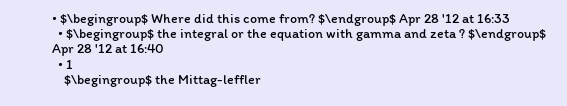• $\begingroup$ Where did this come from? $\endgroup$ Apr 28 '12 at 16:33
  • $\begingroup$ the integral or the equation with gamma and zeta ? $\endgroup$ Apr 28 '12 at 16:40
  • 1
    $\begingroup$ the Mittag-leffler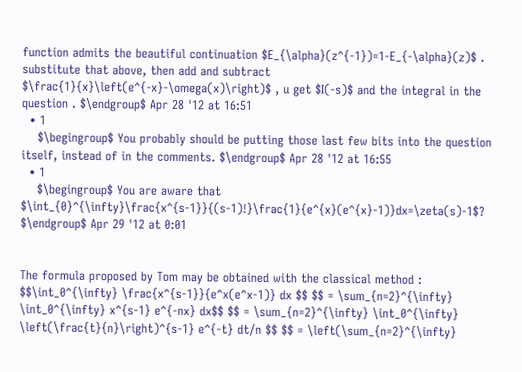function admits the beautiful continuation $E_{\alpha}(z^{-1})=1-E_{-\alpha}(z)$ . substitute that above, then add and subtract $\frac{1}{x}\left(e^{-x}-\omega(x)\right)$ , u get $I(-s)$ and the integral in the question . $\endgroup$ Apr 28 '12 at 16:51
  • 1
    $\begingroup$ You probably should be putting those last few bits into the question itself, instead of in the comments. $\endgroup$ Apr 28 '12 at 16:55
  • 1
    $\begingroup$ You are aware that $\int_{0}^{\infty}\frac{x^{s-1}}{(s-1)!}\frac{1}{e^{x}(e^{x}-1)}dx=\zeta(s)-1$? $\endgroup$ Apr 29 '12 at 0:01


The formula proposed by Tom may be obtained with the classical method : $$\int_0^{\infty} \frac{x^{s-1}}{e^x(e^x-1)} dx $$ $$ = \sum_{n=2}^{\infty} \int_0^{\infty} x^{s-1} e^{-nx} dx$$ $$ = \sum_{n=2}^{\infty} \int_0^{\infty} \left(\frac{t}{n}\right)^{s-1} e^{-t} dt/n $$ $$ = \left(\sum_{n=2}^{\infty}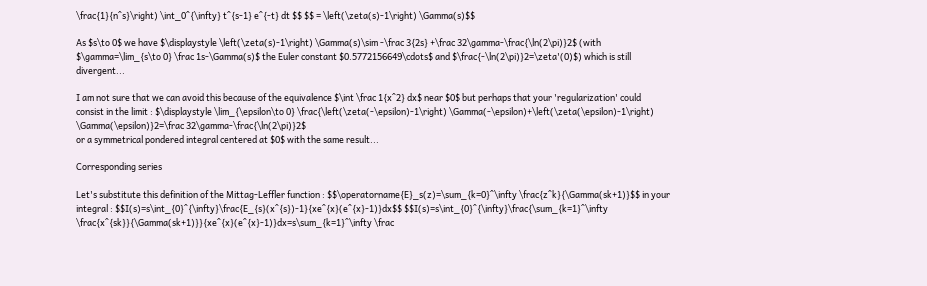\frac{1}{n^s}\right) \int_0^{\infty} t^{s-1} e^{-t} dt $$ $$ = \left(\zeta(s)-1\right) \Gamma(s)$$

As $s\to 0$ we have $\displaystyle \left(\zeta(s)-1\right) \Gamma(s)\sim -\frac 3{2s} +\frac 32\gamma-\frac{\ln(2\pi)}2$ (with $\gamma=\lim_{s\to 0} \frac 1s-\Gamma(s)$ the Euler constant $0.5772156649\cdots$ and $\frac{-\ln(2\pi)}2=\zeta'(0)$) which is still divergent...

I am not sure that we can avoid this because of the equivalence $\int \frac 1{x^2} dx$ near $0$ but perhaps that your 'regularization' could consist in the limit : $\displaystyle \lim_{\epsilon\to 0} \frac{\left(\zeta(-\epsilon)-1\right) \Gamma(-\epsilon)+\left(\zeta(\epsilon)-1\right) \Gamma(\epsilon)}2=\frac 32\gamma-\frac{\ln(2\pi)}2$
or a symmetrical pondered integral centered at $0$ with the same result...

Corresponding series

Let's substitute this definition of the Mittag-Leffler function : $$\operatorname{E}_s(z)=\sum_{k=0}^\infty \frac{z^k}{\Gamma(sk+1)}$$ in your integral : $$I(s)=s\int_{0}^{\infty}\frac{E_{s}(x^{s})-1}{xe^{x}(e^{x}-1)}dx$$ $$I(s)=s\int_{0}^{\infty}\frac{\sum_{k=1}^\infty \frac{x^{sk}}{\Gamma(sk+1)}}{xe^{x}(e^{x}-1)}dx=s\sum_{k=1}^\infty \frac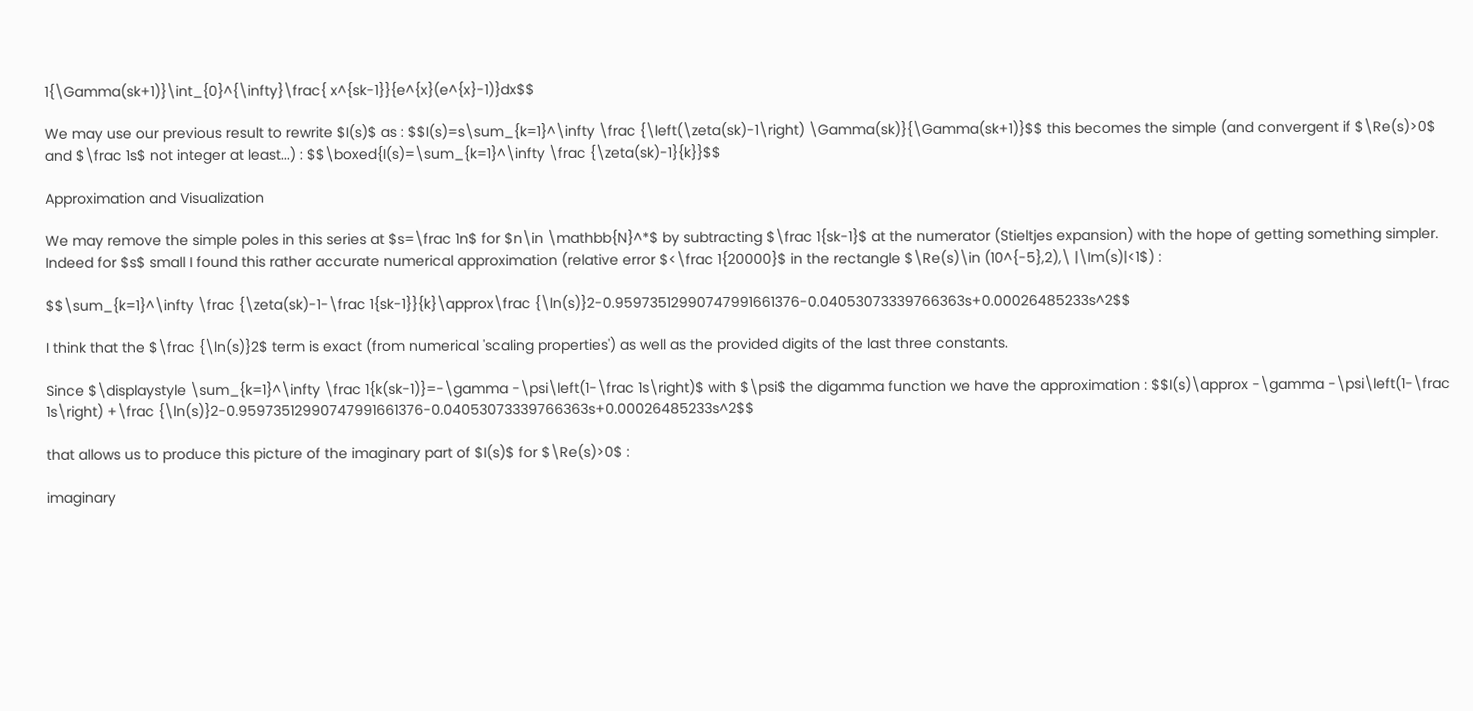1{\Gamma(sk+1)}\int_{0}^{\infty}\frac{ x^{sk-1}}{e^{x}(e^{x}-1)}dx$$

We may use our previous result to rewrite $I(s)$ as : $$I(s)=s\sum_{k=1}^\infty \frac {\left(\zeta(sk)-1\right) \Gamma(sk)}{\Gamma(sk+1)}$$ this becomes the simple (and convergent if $\Re(s)>0$ and $\frac 1s$ not integer at least...) : $$\boxed{I(s)=\sum_{k=1}^\infty \frac {\zeta(sk)-1}{k}}$$

Approximation and Visualization

We may remove the simple poles in this series at $s=\frac 1n$ for $n\in \mathbb{N}^*$ by subtracting $\frac 1{sk-1}$ at the numerator (Stieltjes expansion) with the hope of getting something simpler.
Indeed for $s$ small I found this rather accurate numerical approximation (relative error $<\frac 1{20000}$ in the rectangle $\Re(s)\in (10^{-5},2),\ |\Im(s)|<1$) :

$$\sum_{k=1}^\infty \frac {\zeta(sk)-1-\frac 1{sk-1}}{k}\approx\frac {\ln(s)}2-0.95973512990747991661376-0.04053073339766363s+0.00026485233s^2$$

I think that the $\frac {\ln(s)}2$ term is exact (from numerical 'scaling properties') as well as the provided digits of the last three constants.

Since $\displaystyle \sum_{k=1}^\infty \frac 1{k(sk-1)}=-\gamma -\psi\left(1-\frac 1s\right)$ with $\psi$ the digamma function we have the approximation : $$I(s)\approx -\gamma -\psi\left(1-\frac 1s\right) +\frac {\ln(s)}2-0.95973512990747991661376-0.04053073339766363s+0.00026485233s^2$$

that allows us to produce this picture of the imaginary part of $I(s)$ for $\Re(s)>0$ :

imaginary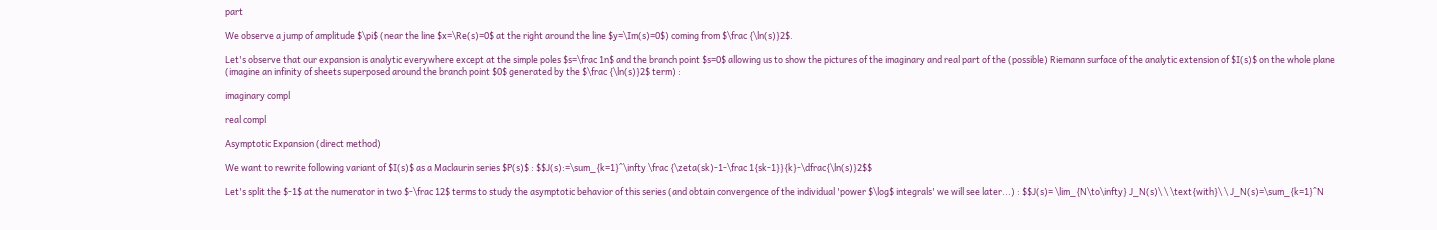part

We observe a jump of amplitude $\pi$ (near the line $x=\Re(s)=0$ at the right around the line $y=\Im(s)=0$) coming from $\frac {\ln(s)}2$.

Let's observe that our expansion is analytic everywhere except at the simple poles $s=\frac 1n$ and the branch point $s=0$ allowing us to show the pictures of the imaginary and real part of the (possible) Riemann surface of the analytic extension of $I(s)$ on the whole plane (imagine an infinity of sheets superposed around the branch point $0$ generated by the $\frac {\ln(s)}2$ term) :

imaginary compl

real compl

Asymptotic Expansion (direct method)

We want to rewrite following variant of $I(s)$ as a Maclaurin series $P(s)$ : $$J(s):=\sum_{k=1}^\infty \frac {\zeta(sk)-1-\frac 1{sk-1}}{k}-\dfrac{\ln(s)}2$$

Let's split the $-1$ at the numerator in two $-\frac 12$ terms to study the asymptotic behavior of this series (and obtain convergence of the individual 'power $\log$ integrals' we will see later...) : $$J(s)= \lim_{N\to\infty} J_N(s)\ \ \text{with}\ \ J_N(s)=\sum_{k=1}^N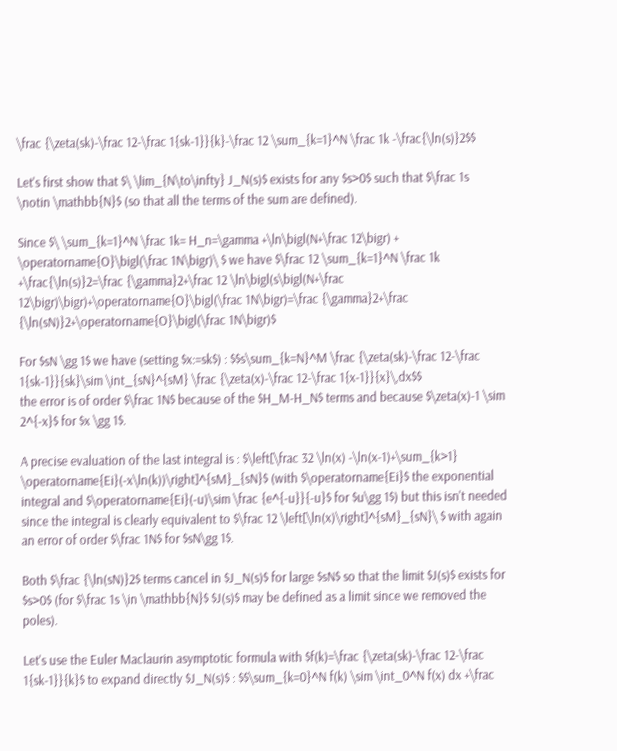\frac {\zeta(sk)-\frac 12-\frac 1{sk-1}}{k}-\frac 12 \sum_{k=1}^N \frac 1k -\frac{\ln(s)}2$$

Let's first show that $\ \lim_{N\to\infty} J_N(s)$ exists for any $s>0$ such that $\frac 1s \notin \mathbb{N}$ (so that all the terms of the sum are defined).

Since $\ \sum_{k=1}^N \frac 1k= H_n=\gamma +\ln\bigl(N+\frac 12\bigr) + \operatorname{O}\bigl(\frac 1N\bigr)\ $ we have $\frac 12 \sum_{k=1}^N \frac 1k +\frac{\ln(s)}2=\frac {\gamma}2+\frac 12 \ln\bigl(s\bigl(N+\frac 12\bigr)\bigr)+\operatorname{O}\bigl(\frac 1N\bigr)=\frac {\gamma}2+\frac {\ln(sN)}2+\operatorname{O}\bigl(\frac 1N\bigr)$

For $sN \gg 1$ we have (setting $x:=sk$) : $$s\sum_{k=N}^M \frac {\zeta(sk)-\frac 12-\frac 1{sk-1}}{sk}\sim \int_{sN}^{sM} \frac {\zeta(x)-\frac 12-\frac 1{x-1}}{x}\,dx$$
the error is of order $\frac 1N$ because of the $H_M-H_N$ terms and because $\zeta(x)-1 \sim 2^{-x}$ for $x \gg 1$.

A precise evaluation of the last integral is : $\left[\frac 32 \ln(x) -\ln(x-1)+\sum_{k>1} \operatorname{Ei}(-x\ln(k))\right]^{sM}_{sN}$ (with $\operatorname{Ei}$ the exponential integral and $\operatorname{Ei}(-u)\sim \frac {e^{-u}}{-u}$ for $u\gg 1$) but this isn't needed since the integral is clearly equivalent to $\frac 12 \left[\ln(x)\right]^{sM}_{sN}\ $ with again an error of order $\frac 1N$ for $sN\gg 1$.

Both $\frac {\ln(sN)}2$ terms cancel in $J_N(s)$ for large $sN$ so that the limit $J(s)$ exists for $s>0$ (for $\frac 1s \in \mathbb{N}$ $J(s)$ may be defined as a limit since we removed the poles).

Let's use the Euler Maclaurin asymptotic formula with $f(k)=\frac {\zeta(sk)-\frac 12-\frac 1{sk-1}}{k}$ to expand directly $J_N(s)$ : $$\sum_{k=0}^N f(k) \sim \int_0^N f(x) dx +\frac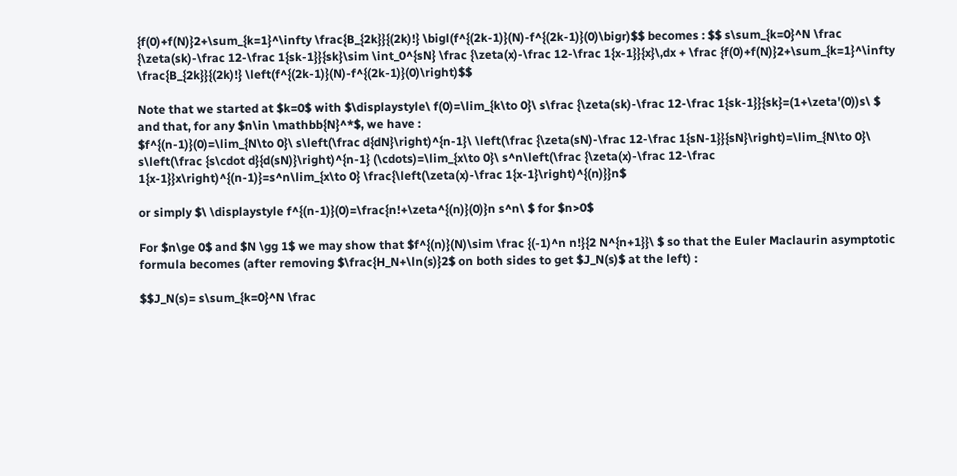{f(0)+f(N)}2+\sum_{k=1}^\infty \frac{B_{2k}}{(2k)!} \bigl(f^{(2k-1)}(N)-f^{(2k-1)}(0)\bigr)$$ becomes : $$ s\sum_{k=0}^N \frac {\zeta(sk)-\frac 12-\frac 1{sk-1}}{sk}\sim \int_0^{sN} \frac {\zeta(x)-\frac 12-\frac 1{x-1}}{x}\,dx + \frac {f(0)+f(N)}2+\sum_{k=1}^\infty \frac{B_{2k}}{(2k)!} \left(f^{(2k-1)}(N)-f^{(2k-1)}(0)\right)$$

Note that we started at $k=0$ with $\displaystyle\ f(0)=\lim_{k\to 0}\ s\frac {\zeta(sk)-\frac 12-\frac 1{sk-1}}{sk}=(1+\zeta'(0))s\ $
and that, for any $n\in \mathbb{N}^*$, we have :
$f^{(n-1)}(0)=\lim_{N\to 0}\ s\left(\frac d{dN}\right)^{n-1}\ \left(\frac {\zeta(sN)-\frac 12-\frac 1{sN-1}}{sN}\right)=\lim_{N\to 0}\ s\left(\frac {s\cdot d}{d(sN)}\right)^{n-1} (\cdots)=\lim_{x\to 0}\ s^n\left(\frac {\zeta(x)-\frac 12-\frac 1{x-1}}x\right)^{(n-1)}=s^n\lim_{x\to 0} \frac{\left(\zeta(x)-\frac 1{x-1}\right)^{(n)}}n$

or simply $\ \displaystyle f^{(n-1)}(0)=\frac{n!+\zeta^{(n)}(0)}n s^n\ $ for $n>0$

For $n\ge 0$ and $N \gg 1$ we may show that $f^{(n)}(N)\sim \frac {(-1)^n n!}{2 N^{n+1}}\ $ so that the Euler Maclaurin asymptotic formula becomes (after removing $\frac{H_N+\ln(s)}2$ on both sides to get $J_N(s)$ at the left) :

$$J_N(s)= s\sum_{k=0}^N \frac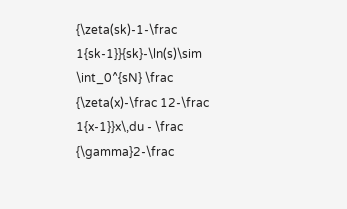{\zeta(sk)-1-\frac 1{sk-1}}{sk}-\ln(s)\sim \int_0^{sN} \frac {\zeta(x)-\frac 12-\frac 1{x-1}}x\,du - \frac {\gamma}2-\frac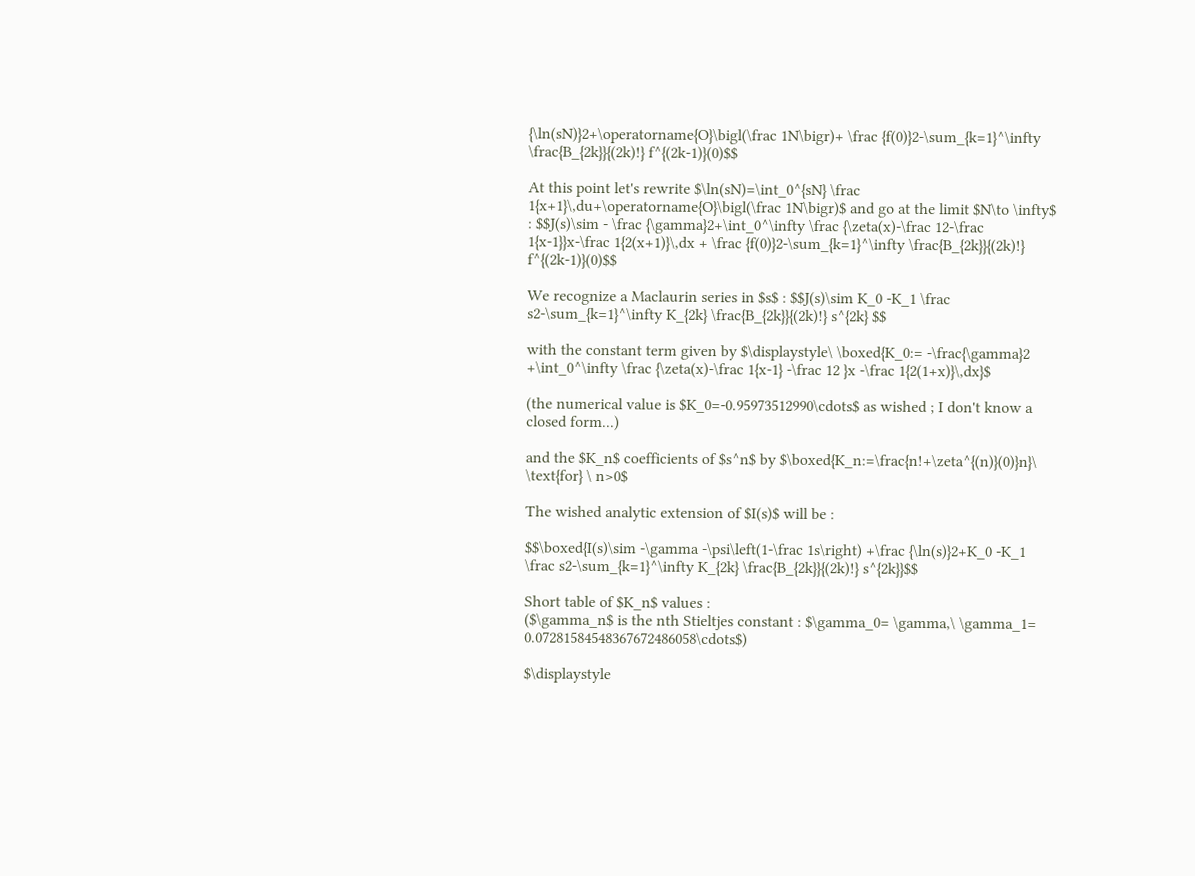{\ln(sN)}2+\operatorname{O}\bigl(\frac 1N\bigr)+ \frac {f(0)}2-\sum_{k=1}^\infty \frac{B_{2k}}{(2k)!} f^{(2k-1)}(0)$$

At this point let's rewrite $\ln(sN)=\int_0^{sN} \frac 1{x+1}\,du+\operatorname{O}\bigl(\frac 1N\bigr)$ and go at the limit $N\to \infty$ : $$J(s)\sim - \frac {\gamma}2+\int_0^\infty \frac {\zeta(x)-\frac 12-\frac 1{x-1}}x-\frac 1{2(x+1)}\,dx + \frac {f(0)}2-\sum_{k=1}^\infty \frac{B_{2k}}{(2k)!} f^{(2k-1)}(0)$$

We recognize a Maclaurin series in $s$ : $$J(s)\sim K_0 -K_1 \frac s2-\sum_{k=1}^\infty K_{2k} \frac{B_{2k}}{(2k)!} s^{2k} $$

with the constant term given by $\displaystyle\ \boxed{K_0:= -\frac{\gamma}2 +\int_0^\infty \frac {\zeta(x)-\frac 1{x-1} -\frac 12 }x -\frac 1{2(1+x)}\,dx}$

(the numerical value is $K_0=-0.95973512990\cdots$ as wished ; I don't know a closed form...)

and the $K_n$ coefficients of $s^n$ by $\boxed{K_n:=\frac{n!+\zeta^{(n)}(0)}n}\ \text{for} \ n>0$

The wished analytic extension of $I(s)$ will be :

$$\boxed{I(s)\sim -\gamma -\psi\left(1-\frac 1s\right) +\frac {\ln(s)}2+K_0 -K_1 \frac s2-\sum_{k=1}^\infty K_{2k} \frac{B_{2k}}{(2k)!} s^{2k}}$$

Short table of $K_n$ values :
($\gamma_n$ is the nth Stieltjes constant : $\gamma_0= \gamma,\ \gamma_1= 0.07281584548367672486058\cdots$)

$\displaystyle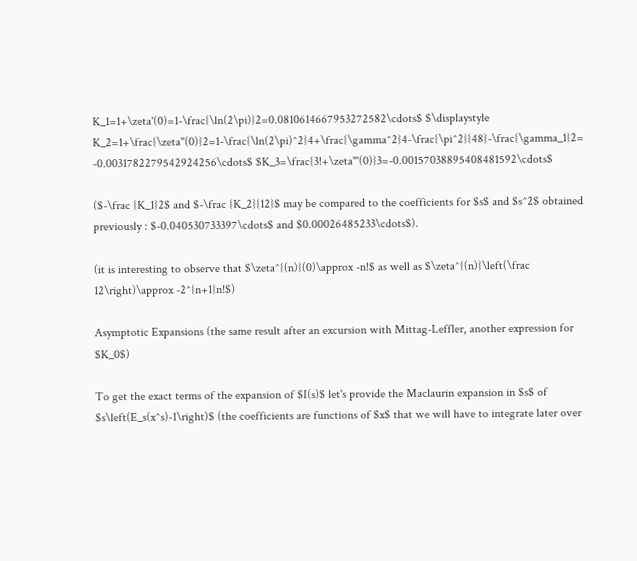K_1=1+\zeta'(0)=1-\frac{\ln(2\pi)}2=0.0810614667953272582\cdots$ $\displaystyle K_2=1+\frac{\zeta''(0)}2=1-\frac{\ln(2\pi)^2}4+\frac{\gamma^2}4-\frac{\pi^2}{48}-\frac{\gamma_1}2= -0.0031782279542924256\cdots$ $K_3=\frac{3!+\zeta'''(0)}3=-0.00157038895408481592\cdots$

($-\frac {K_1}2$ and $-\frac {K_2}{12}$ may be compared to the coefficients for $s$ and $s^2$ obtained previously : $-0.040530733397\cdots$ and $0.00026485233\cdots$).

(it is interesting to observe that $\zeta^{(n)}(0)\approx -n!$ as well as $\zeta^{(n)}\left(\frac 12\right)\approx -2^{n+1}n!$)

Asymptotic Expansions (the same result after an excursion with Mittag-Leffler, another expression for $K_0$)

To get the exact terms of the expansion of $I(s)$ let's provide the Maclaurin expansion in $s$ of $s\left(E_s(x^s)-1\right)$ (the coefficients are functions of $x$ that we will have to integrate later over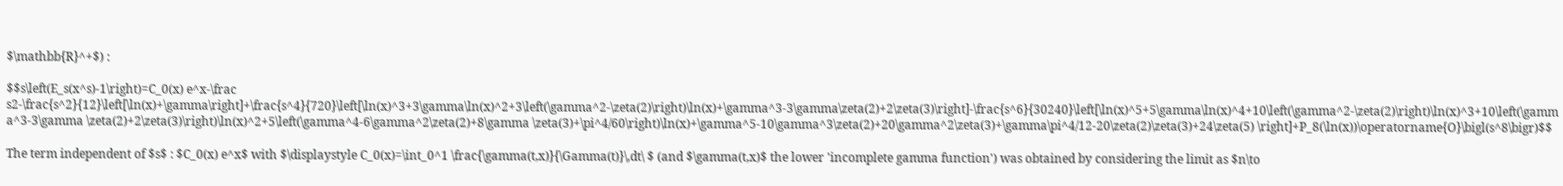$\mathbb{R}^+$) :

$$s\left(E_s(x^s)-1\right)=C_0(x) e^x-\frac s2-\frac{s^2}{12}\left[\ln(x)+\gamma\right]+\frac{s^4}{720}\left[\ln(x)^3+3\gamma\ln(x)^2+3\left(\gamma^2-\zeta(2)\right)\ln(x)+\gamma^3-3\gamma\zeta(2)+2\zeta(3)\right]-\frac{s^6}{30240}\left[\ln(x)^5+5\gamma\ln(x)^4+10\left(\gamma^2-\zeta(2)\right)\ln(x)^3+10\left(\gamma^3-3\gamma \zeta(2)+2\zeta(3)\right)\ln(x)^2+5\left(\gamma^4-6\gamma^2\zeta(2)+8\gamma \zeta(3)+\pi^4/60\right)\ln(x)+\gamma^5-10\gamma^3\zeta(2)+20\gamma^2\zeta(3)+\gamma\pi^4/12-20\zeta(2)\zeta(3)+24\zeta(5) \right]+P_8(\ln(x))\operatorname{O}\bigl(s^8\bigr)$$

The term independent of $s$ : $C_0(x) e^x$ with $\displaystyle C_0(x)=\int_0^1 \frac{\gamma(t,x)}{\Gamma(t)}\,dt\ $ (and $\gamma(t,x)$ the lower 'incomplete gamma function') was obtained by considering the limit as $n\to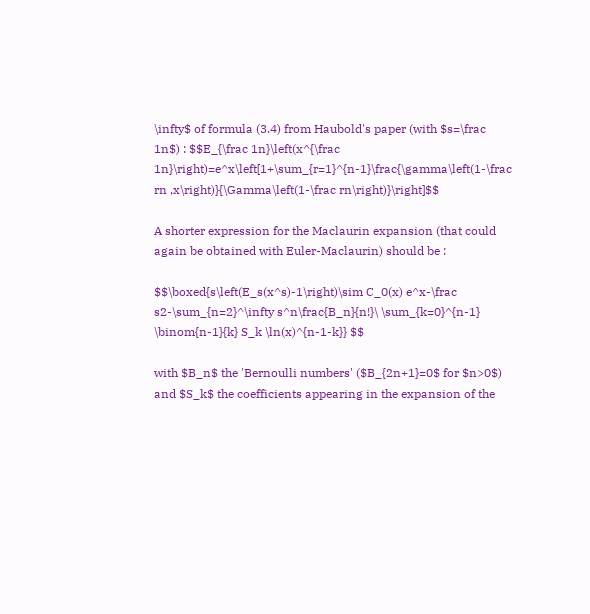\infty$ of formula (3.4) from Haubold's paper (with $s=\frac 1n$) : $$E_{\frac 1n}\left(x^{\frac 1n}\right)=e^x\left[1+\sum_{r=1}^{n-1}\frac{\gamma\left(1-\frac rn ,x\right)}{\Gamma\left(1-\frac rn\right)}\right]$$

A shorter expression for the Maclaurin expansion (that could again be obtained with Euler-Maclaurin) should be :

$$\boxed{s\left(E_s(x^s)-1\right)\sim C_0(x) e^x-\frac s2-\sum_{n=2}^\infty s^n\frac{B_n}{n!}\ \sum_{k=0}^{n-1} \binom{n-1}{k} S_k \ln(x)^{n-1-k}} $$

with $B_n$ the 'Bernoulli numbers' ($B_{2n+1}=0$ for $n>0$) and $S_k$ the coefficients appearing in the expansion of the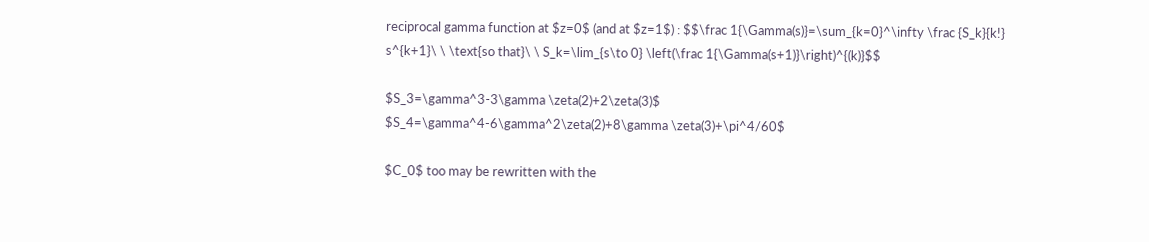reciprocal gamma function at $z=0$ (and at $z=1$) : $$\frac 1{\Gamma(s)}=\sum_{k=0}^\infty \frac {S_k}{k!} s^{k+1}\ \ \text{so that}\ \ S_k=\lim_{s\to 0} \left(\frac 1{\Gamma(s+1)}\right)^{(k)}$$

$S_3=\gamma^3-3\gamma \zeta(2)+2\zeta(3)$
$S_4=\gamma^4-6\gamma^2\zeta(2)+8\gamma \zeta(3)+\pi^4/60$

$C_0$ too may be rewritten with the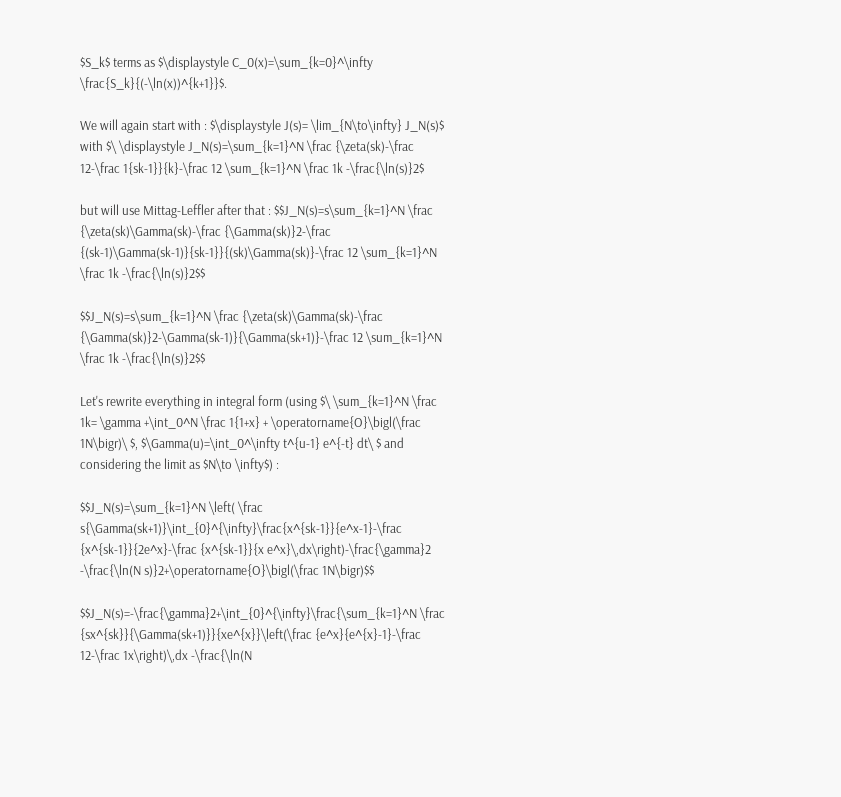$S_k$ terms as $\displaystyle C_0(x)=\sum_{k=0}^\infty \frac{S_k}{(-\ln(x))^{k+1}}$.

We will again start with : $\displaystyle J(s)= \lim_{N\to\infty} J_N(s)$ with $\ \displaystyle J_N(s)=\sum_{k=1}^N \frac {\zeta(sk)-\frac 12-\frac 1{sk-1}}{k}-\frac 12 \sum_{k=1}^N \frac 1k -\frac{\ln(s)}2$

but will use Mittag-Leffler after that : $$J_N(s)=s\sum_{k=1}^N \frac {\zeta(sk)\Gamma(sk)-\frac {\Gamma(sk)}2-\frac {(sk-1)\Gamma(sk-1)}{sk-1}}{(sk)\Gamma(sk)}-\frac 12 \sum_{k=1}^N \frac 1k -\frac{\ln(s)}2$$

$$J_N(s)=s\sum_{k=1}^N \frac {\zeta(sk)\Gamma(sk)-\frac {\Gamma(sk)}2-\Gamma(sk-1)}{\Gamma(sk+1)}-\frac 12 \sum_{k=1}^N \frac 1k -\frac{\ln(s)}2$$

Let's rewrite everything in integral form (using $\ \sum_{k=1}^N \frac 1k= \gamma +\int_0^N \frac 1{1+x} + \operatorname{O}\bigl(\frac 1N\bigr)\ $, $\Gamma(u)=\int_0^\infty t^{u-1} e^{-t} dt\ $ and considering the limit as $N\to \infty$) :

$$J_N(s)=\sum_{k=1}^N \left( \frac s{\Gamma(sk+1)}\int_{0}^{\infty}\frac{x^{sk-1}}{e^x-1}-\frac {x^{sk-1}}{2e^x}-\frac {x^{sk-1}}{x e^x}\,dx\right)-\frac{\gamma}2 -\frac{\ln(N s)}2+\operatorname{O}\bigl(\frac 1N\bigr)$$

$$J_N(s)=-\frac{\gamma}2+\int_{0}^{\infty}\frac{\sum_{k=1}^N \frac {sx^{sk}}{\Gamma(sk+1)}}{xe^{x}}\left(\frac {e^x}{e^{x}-1}-\frac 12-\frac 1x\right)\,dx -\frac{\ln(N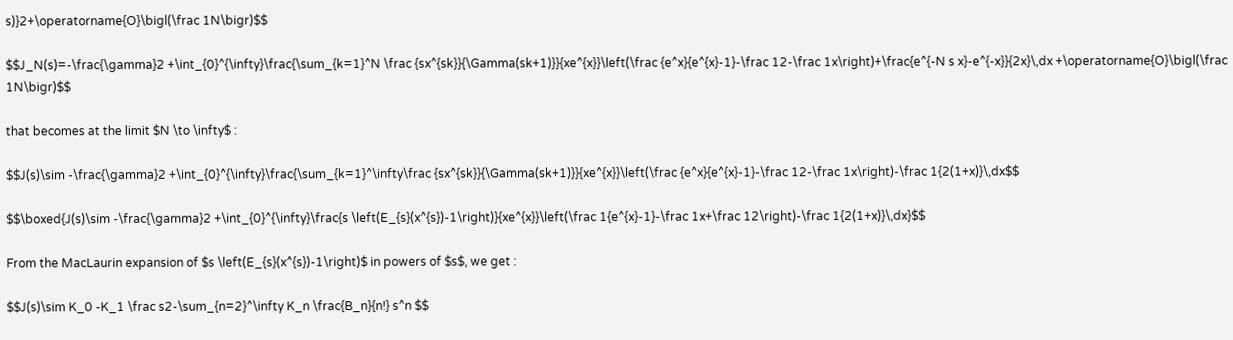s)}2+\operatorname{O}\bigl(\frac 1N\bigr)$$

$$J_N(s)=-\frac{\gamma}2 +\int_{0}^{\infty}\frac{\sum_{k=1}^N \frac {sx^{sk}}{\Gamma(sk+1)}}{xe^{x}}\left(\frac {e^x}{e^{x}-1}-\frac 12-\frac 1x\right)+\frac{e^{-N s x}-e^{-x}}{2x}\,dx +\operatorname{O}\bigl(\frac 1N\bigr)$$

that becomes at the limit $N \to \infty$ :

$$J(s)\sim -\frac{\gamma}2 +\int_{0}^{\infty}\frac{\sum_{k=1}^\infty\frac {sx^{sk}}{\Gamma(sk+1)}}{xe^{x}}\left(\frac {e^x}{e^{x}-1}-\frac 12-\frac 1x\right)-\frac 1{2(1+x)}\,dx$$

$$\boxed{J(s)\sim -\frac{\gamma}2 +\int_{0}^{\infty}\frac{s \left(E_{s}(x^{s})-1\right)}{xe^{x}}\left(\frac 1{e^{x}-1}-\frac 1x+\frac 12\right)-\frac 1{2(1+x)}\,dx}$$

From the MacLaurin expansion of $s \left(E_{s}(x^{s})-1\right)$ in powers of $s$, we get :

$$J(s)\sim K_0 -K_1 \frac s2-\sum_{n=2}^\infty K_n \frac{B_n}{n!} s^n $$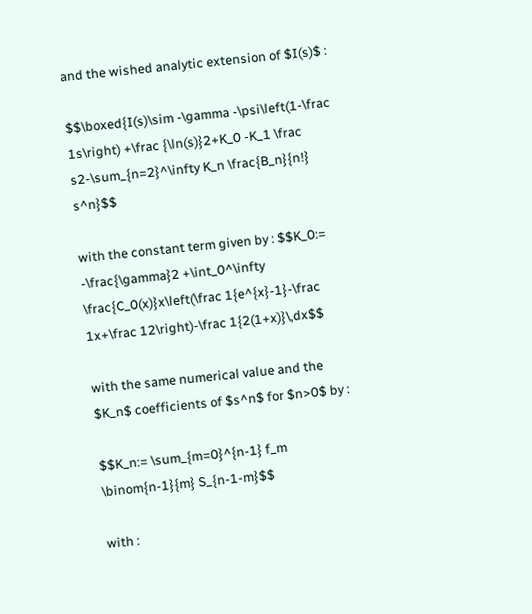and the wished analytic extension of $I(s)$ :

$$\boxed{I(s)\sim -\gamma -\psi\left(1-\frac 1s\right) +\frac {\ln(s)}2+K_0 -K_1 \frac s2-\sum_{n=2}^\infty K_n \frac{B_n}{n!} s^n}$$

with the constant term given by : $$K_0:= -\frac{\gamma}2 +\int_0^\infty \frac{C_0(x)}x\left(\frac 1{e^{x}-1}-\frac 1x+\frac 12\right)-\frac 1{2(1+x)}\,dx$$

with the same numerical value and the $K_n$ coefficients of $s^n$ for $n>0$ by :

$$K_n:= \sum_{m=0}^{n-1} f_m \binom{n-1}{m} S_{n-1-m}$$

with :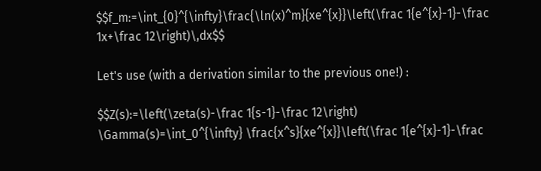$$f_m:=\int_{0}^{\infty}\frac{\ln(x)^m}{xe^{x}}\left(\frac 1{e^{x}-1}-\frac 1x+\frac 12\right)\,dx$$

Let's use (with a derivation similar to the previous one!) :

$$Z(s):=\left(\zeta(s)-\frac 1{s-1}-\frac 12\right) \Gamma(s)=\int_0^{\infty} \frac{x^s}{xe^{x}}\left(\frac 1{e^{x}-1}-\frac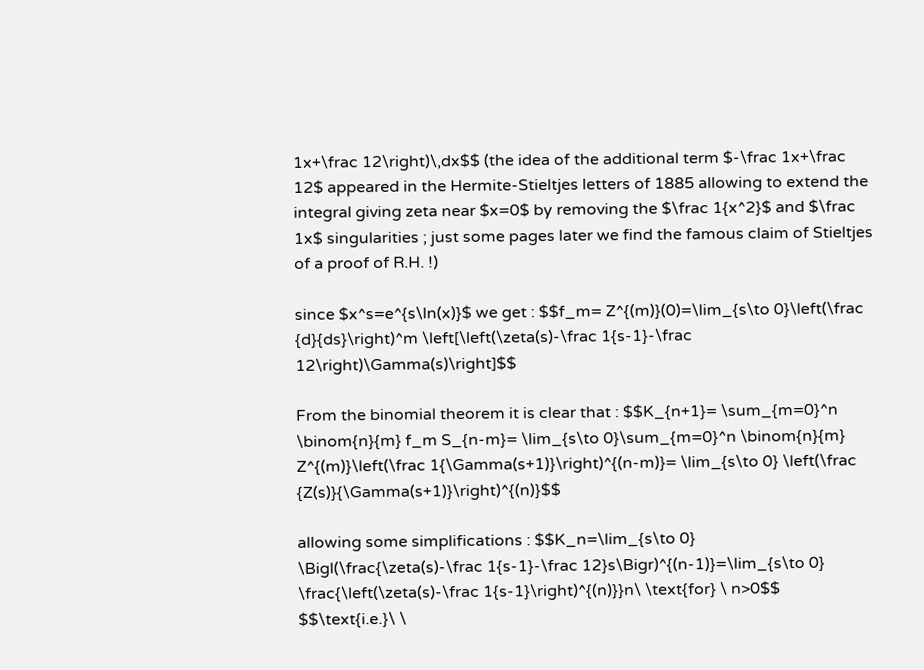1x+\frac 12\right)\,dx$$ (the idea of the additional term $-\frac 1x+\frac 12$ appeared in the Hermite-Stieltjes letters of 1885 allowing to extend the integral giving zeta near $x=0$ by removing the $\frac 1{x^2}$ and $\frac 1x$ singularities ; just some pages later we find the famous claim of Stieltjes of a proof of R.H. !)

since $x^s=e^{s\ln(x)}$ we get : $$f_m= Z^{(m)}(0)=\lim_{s\to 0}\left(\frac {d}{ds}\right)^m \left[\left(\zeta(s)-\frac 1{s-1}-\frac 12\right)\Gamma(s)\right]$$

From the binomial theorem it is clear that : $$K_{n+1}= \sum_{m=0}^n \binom{n}{m} f_m S_{n-m}= \lim_{s\to 0}\sum_{m=0}^n \binom{n}{m} Z^{(m)}\left(\frac 1{\Gamma(s+1)}\right)^{(n-m)}= \lim_{s\to 0} \left(\frac {Z(s)}{\Gamma(s+1)}\right)^{(n)}$$

allowing some simplifications : $$K_n=\lim_{s\to 0} \Bigl(\frac{\zeta(s)-\frac 1{s-1}-\frac 12}s\Bigr)^{(n-1)}=\lim_{s\to 0} \frac{\left(\zeta(s)-\frac 1{s-1}\right)^{(n)}}n\ \text{for} \ n>0$$ $$\text{i.e.}\ \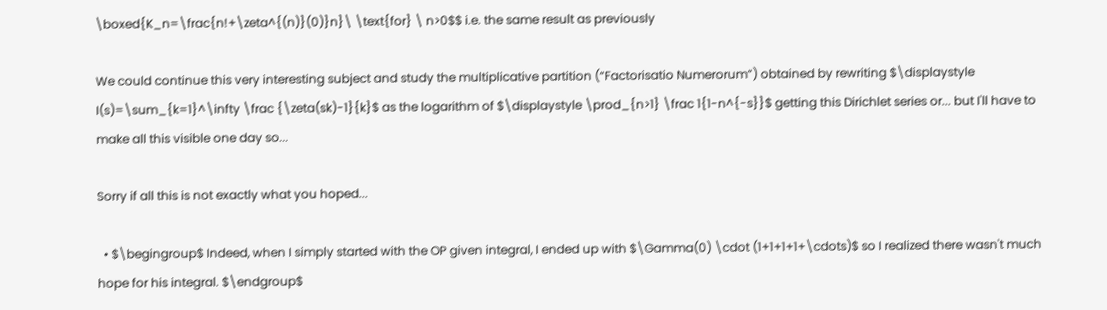\boxed{K_n=\frac{n!+\zeta^{(n)}(0)}n}\ \text{for} \ n>0$$ i.e. the same result as previously

We could continue this very interesting subject and study the multiplicative partition (“Factorisatio Numerorum”) obtained by rewriting $\displaystyle I(s)=\sum_{k=1}^\infty \frac {\zeta(sk)-1}{k}$ as the logarithm of $\displaystyle \prod_{n>1} \frac 1{1-n^{-s}}$ getting this Dirichlet series or... but I'll have to make all this visible one day so...

Sorry if all this is not exactly what you hoped...

  • $\begingroup$ Indeed, when I simply started with the OP given integral, I ended up with $\Gamma(0) \cdot (1+1+1+1+\cdots)$ so I realized there wasn't much hope for his integral. $\endgroup$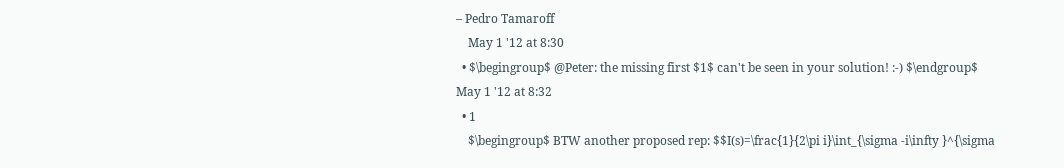– Pedro Tamaroff
    May 1 '12 at 8:30
  • $\begingroup$ @Peter: the missing first $1$ can't be seen in your solution! :-) $\endgroup$ May 1 '12 at 8:32
  • 1
    $\begingroup$ BTW another proposed rep: $$I(s)=\frac{1}{2\pi i}\int_{\sigma -i\infty }^{\sigma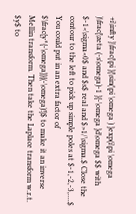+i\infty }\frac{\pi }{\sin(\pi \omega ) }exp(i\pi \omega )\frac{\zeta (-s\omega)-1 }{-\omega }d\omega $$ with $-1<\sigma<0$ and $s$ real and $>1/\sigma.$ Close the contour to the left to pick up simple poles at $-1,-2,-3,....$ You could put in an extra factor of $\frac{y^{-\omega}}{(-\omega)!}$ to make it an inverse Mellin transform. Then take the Laplace transform w.r.t. $y$ to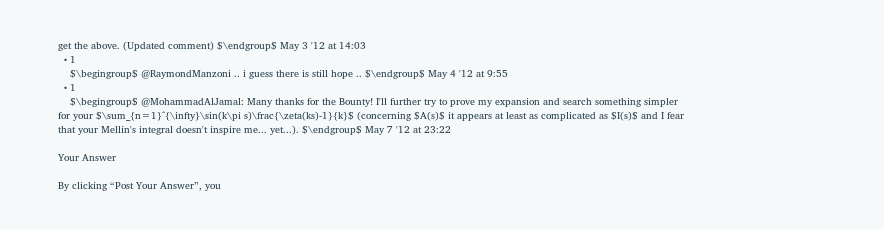get the above. (Updated comment) $\endgroup$ May 3 '12 at 14:03
  • 1
    $\begingroup$ @RaymondManzoni .. i guess there is still hope .. $\endgroup$ May 4 '12 at 9:55
  • 1
    $\begingroup$ @MohammadAlJamal: Many thanks for the Bounty! I'll further try to prove my expansion and search something simpler for your $\sum_{n=1}^{\infty}\sin(k\pi s)\frac{\zeta(ks)-1}{k}$ (concerning $A(s)$ it appears at least as complicated as $I(s)$ and I fear that your Mellin's integral doesn't inspire me... yet...). $\endgroup$ May 7 '12 at 23:22

Your Answer

By clicking “Post Your Answer”, you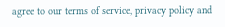agree to our terms of service, privacy policy and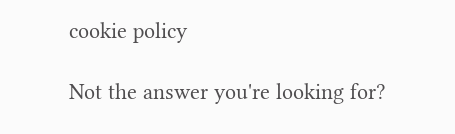cookie policy

Not the answer you're looking for?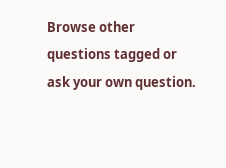Browse other questions tagged or ask your own question.